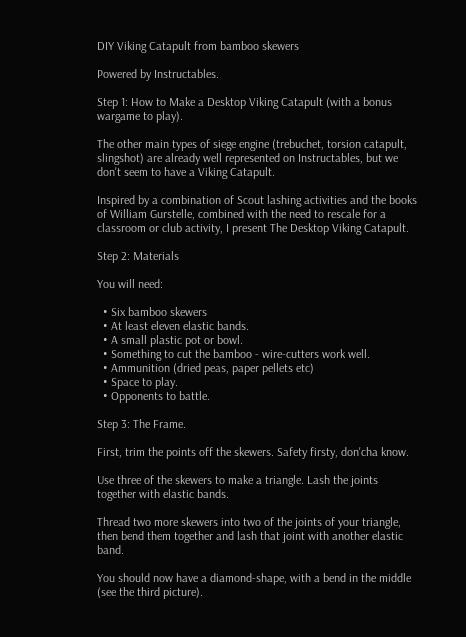DIY Viking Catapult from bamboo skewers

Powered by Instructables.

Step 1: How to Make a Desktop Viking Catapult (with a bonus wargame to play).

The other main types of siege engine (trebuchet, torsion catapult, slingshot) are already well represented on Instructables, but we don't seem to have a Viking Catapult.

Inspired by a combination of Scout lashing activities and the books of William Gurstelle, combined with the need to rescale for a classroom or club activity, I present The Desktop Viking Catapult.

Step 2: Materials

You will need:

  • Six bamboo skewers
  • At least eleven elastic bands.
  • A small plastic pot or bowl.
  • Something to cut the bamboo - wire-cutters work well.
  • Ammunition (dried peas, paper pellets etc)
  • Space to play.
  • Opponents to battle.

Step 3: The Frame.

First, trim the points off the skewers. Safety firsty, don'cha know.

Use three of the skewers to make a triangle. Lash the joints together with elastic bands.

Thread two more skewers into two of the joints of your triangle, then bend them together and lash that joint with another elastic band.

You should now have a diamond-shape, with a bend in the middle (see the third picture).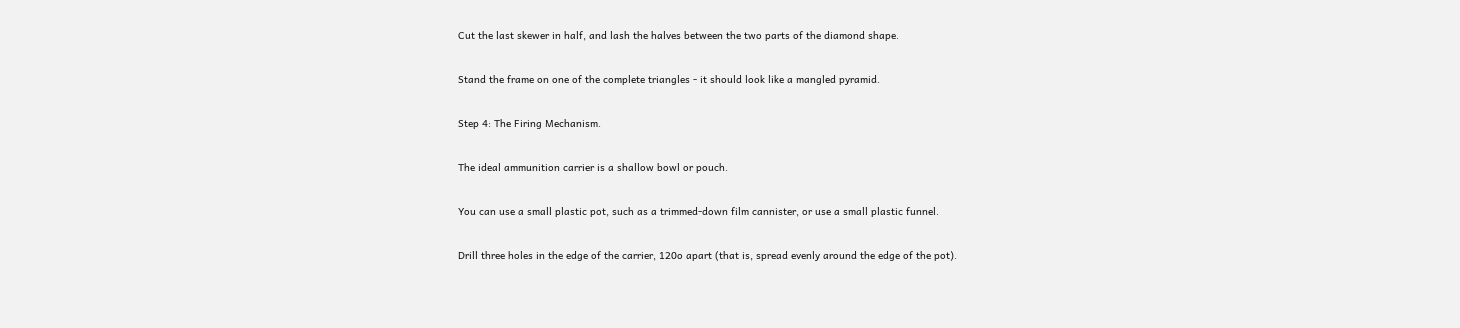Cut the last skewer in half, and lash the halves between the two parts of the diamond shape.

Stand the frame on one of the complete triangles - it should look like a mangled pyramid.

Step 4: The Firing Mechanism.

The ideal ammunition carrier is a shallow bowl or pouch.

You can use a small plastic pot, such as a trimmed-down film cannister, or use a small plastic funnel.

Drill three holes in the edge of the carrier, 120o apart (that is, spread evenly around the edge of the pot).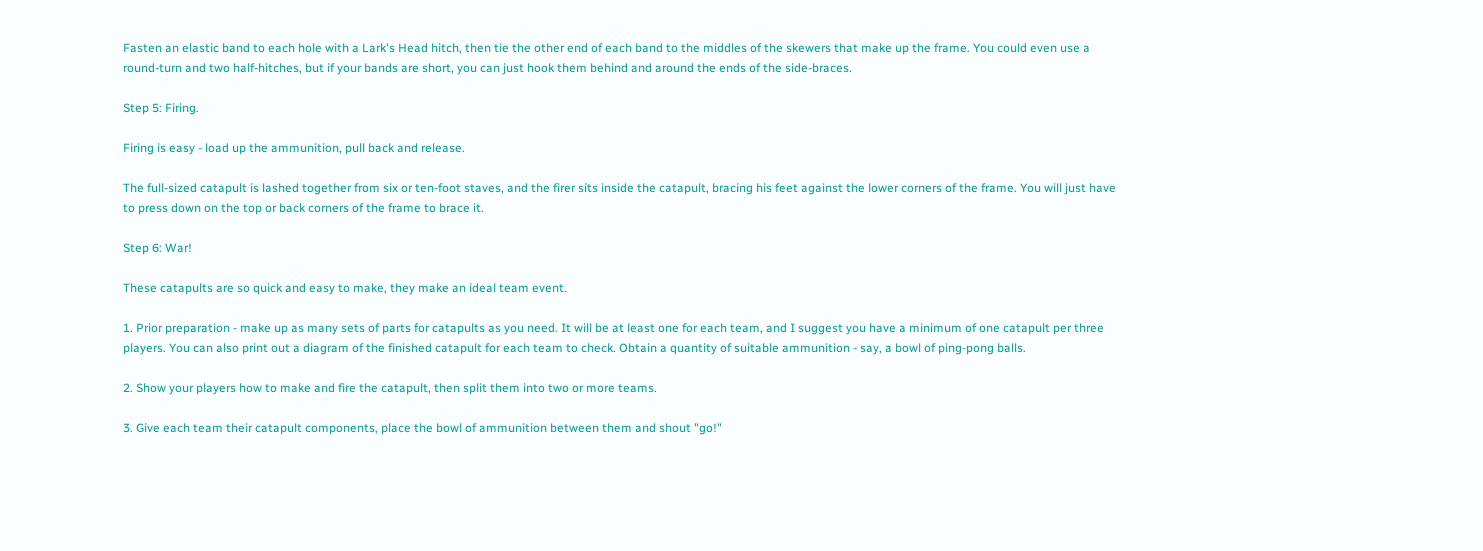Fasten an elastic band to each hole with a Lark's Head hitch, then tie the other end of each band to the middles of the skewers that make up the frame. You could even use a round-turn and two half-hitches, but if your bands are short, you can just hook them behind and around the ends of the side-braces.

Step 5: Firing.

Firing is easy - load up the ammunition, pull back and release.

The full-sized catapult is lashed together from six or ten-foot staves, and the firer sits inside the catapult, bracing his feet against the lower corners of the frame. You will just have to press down on the top or back corners of the frame to brace it.

Step 6: War!

These catapults are so quick and easy to make, they make an ideal team event.

1. Prior preparation - make up as many sets of parts for catapults as you need. It will be at least one for each team, and I suggest you have a minimum of one catapult per three players. You can also print out a diagram of the finished catapult for each team to check. Obtain a quantity of suitable ammunition - say, a bowl of ping-pong balls.

2. Show your players how to make and fire the catapult, then split them into two or more teams.

3. Give each team their catapult components, place the bowl of ammunition between them and shout "go!"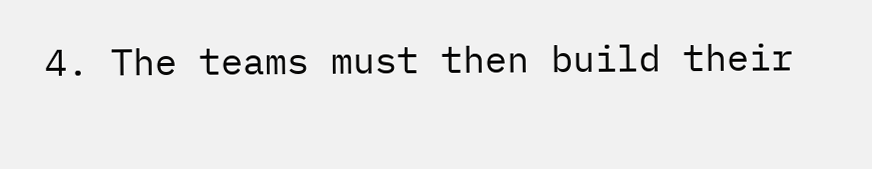4. The teams must then build their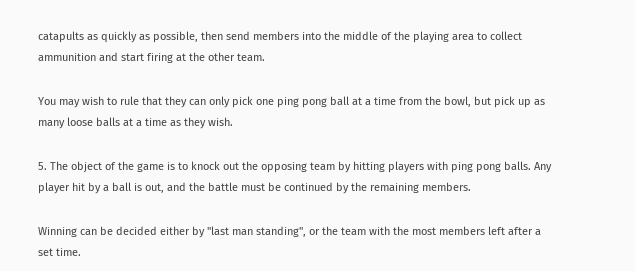catapults as quickly as possible, then send members into the middle of the playing area to collect ammunition and start firing at the other team.

You may wish to rule that they can only pick one ping pong ball at a time from the bowl, but pick up as many loose balls at a time as they wish.

5. The object of the game is to knock out the opposing team by hitting players with ping pong balls. Any player hit by a ball is out, and the battle must be continued by the remaining members.

Winning can be decided either by "last man standing", or the team with the most members left after a set time.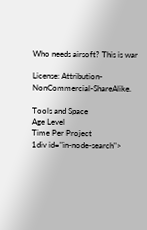Who needs airsoft? This is war

License: Attribution-NonCommercial-ShareAlike.

Tools and Space
Age Level
Time Per Project
1div id="in-node-search">